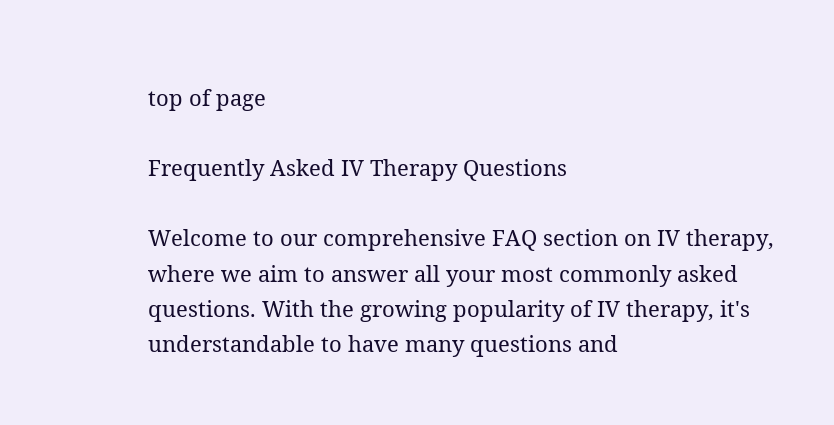top of page

Frequently Asked IV Therapy Questions

Welcome to our comprehensive FAQ section on IV therapy, where we aim to answer all your most commonly asked questions. With the growing popularity of IV therapy, it's understandable to have many questions and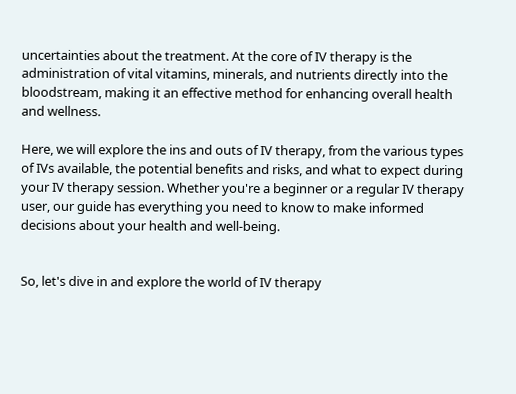uncertainties about the treatment. At the core of IV therapy is the administration of vital vitamins, minerals, and nutrients directly into the bloodstream, making it an effective method for enhancing overall health and wellness.

Here, we will explore the ins and outs of IV therapy, from the various types of IVs available, the potential benefits and risks, and what to expect during your IV therapy session. Whether you're a beginner or a regular IV therapy user, our guide has everything you need to know to make informed decisions about your health and well-being.


So, let's dive in and explore the world of IV therapy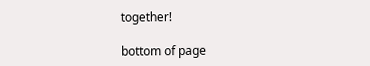together!

bottom of page